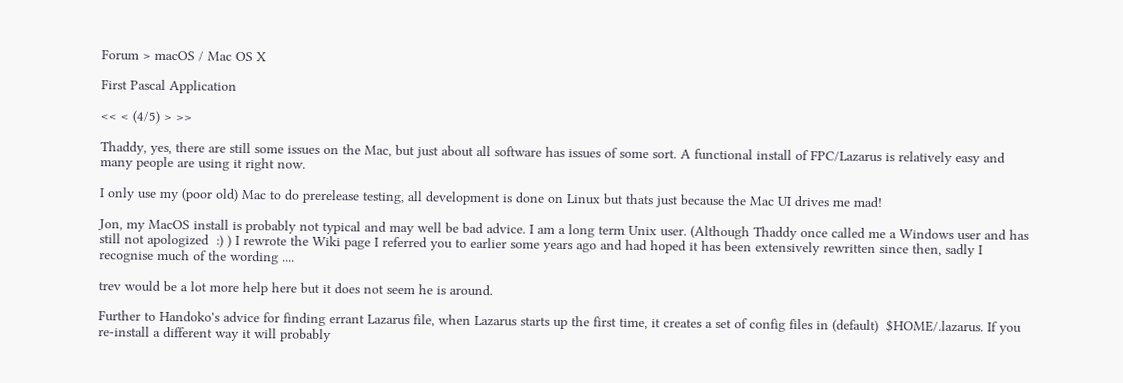Forum > macOS / Mac OS X

First Pascal Application

<< < (4/5) > >>

Thaddy, yes, there are still some issues on the Mac, but just about all software has issues of some sort. A functional install of FPC/Lazarus is relatively easy and many people are using it right now.

I only use my (poor old) Mac to do prerelease testing, all development is done on Linux but thats just because the Mac UI drives me mad!

Jon, my MacOS install is probably not typical and may well be bad advice. I am a long term Unix user. (Although Thaddy once called me a Windows user and has still not apologized  :) ) I rewrote the Wiki page I referred you to earlier some years ago and had hoped it has been extensively rewritten since then, sadly I recognise much of the wording ....

trev would be a lot more help here but it does not seem he is around.

Further to Handoko's advice for finding errant Lazarus file, when Lazarus starts up the first time, it creates a set of config files in (default)  $HOME/.lazarus. If you re-install a different way it will probably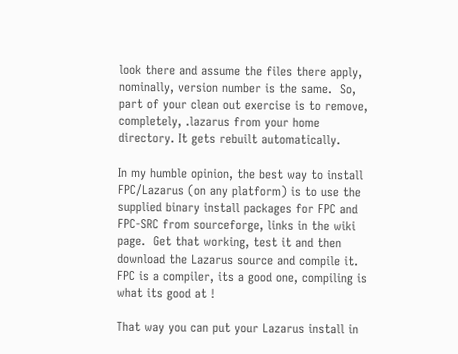look there and assume the files there apply, nominally, version number is the same.  So, part of your clean out exercise is to remove, completely, .lazarus from your home directory. It gets rebuilt automatically.

In my humble opinion, the best way to install FPC/Lazarus (on any platform) is to use the supplied binary install packages for FPC and FPC-SRC from sourceforge, links in the wiki page.  Get that working, test it and then download the Lazarus source and compile it. FPC is a compiler, its a good one, compiling is what its good at !

That way you can put your Lazarus install in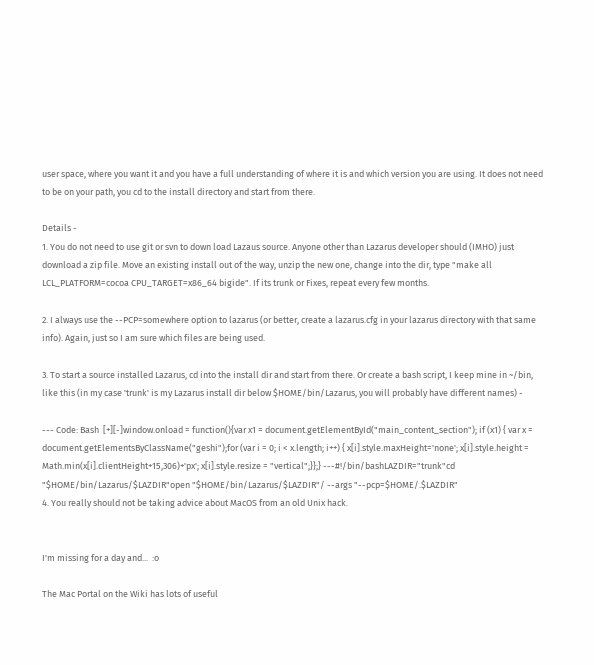user space, where you want it and you have a full understanding of where it is and which version you are using. It does not need to be on your path, you cd to the install directory and start from there.

Details -
1. You do not need to use git or svn to down load Lazaus source. Anyone other than Lazarus developer should (IMHO) just download a zip file. Move an existing install out of the way, unzip the new one, change into the dir, type "make all LCL_PLATFORM=cocoa CPU_TARGET=x86_64 bigide". If its trunk or Fixes, repeat every few months.

2. I always use the --PCP=somewhere option to lazarus (or better, create a lazarus.cfg in your lazarus directory with that same info). Again, just so I am sure which files are being used.

3. To start a source installed Lazarus, cd into the install dir and start from there. Or create a bash script, I keep mine in ~/bin, like this (in my case 'trunk' is my Lazarus install dir below $HOME/bin/Lazarus, you will probably have different names) -

--- Code: Bash  [+][-]window.onload = function(){var x1 = document.getElementById("main_content_section"); if (x1) { var x = document.getElementsByClassName("geshi");for (var i = 0; i < x.length; i++) { x[i].style.maxHeight='none'; x[i].style.height = Math.min(x[i].clientHeight+15,306)+'px'; x[i].style.resize = "vertical";}};} ---#!/bin/bashLAZDIR="trunk"cd "$HOME/bin/Lazarus/$LAZDIR"open "$HOME/bin/Lazarus/$LAZDIR"/ --args "--pcp=$HOME/.$LAZDIR"
4. You really should not be taking advice about MacOS from an old Unix hack.


I'm missing for a day and...  :o

The Mac Portal on the Wiki has lots of useful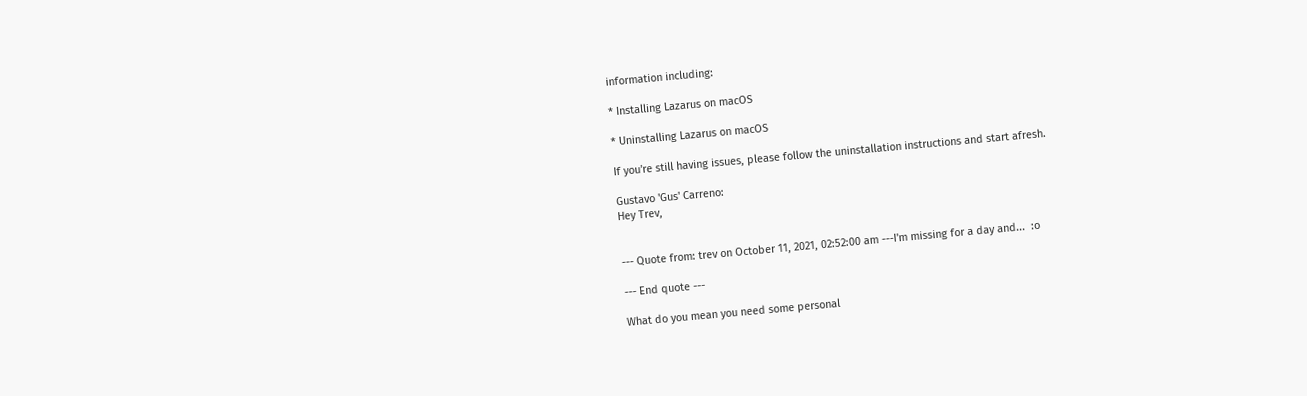information including:

* Installing Lazarus on macOS

* Uninstalling Lazarus on macOS

If you're still having issues, please follow the uninstallation instructions and start afresh.

Gustavo 'Gus' Carreno:
Hey Trev,


--- Quote from: trev on October 11, 2021, 02:52:00 am ---I'm missing for a day and...  :o

--- End quote ---

What do you mean you need some personal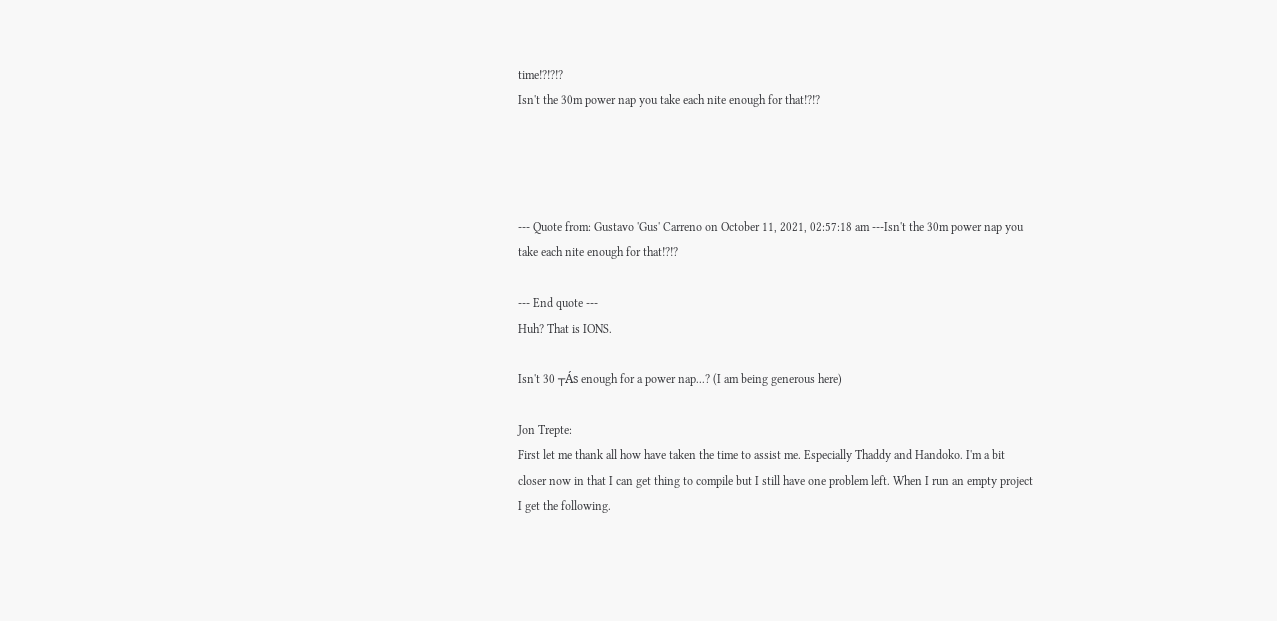time!?!?!?
Isn't the 30m power nap you take each nite enough for that!?!?




--- Quote from: Gustavo 'Gus' Carreno on October 11, 2021, 02:57:18 am ---Isn't the 30m power nap you take each nite enough for that!?!?

--- End quote ---
Huh? That is IONS.

Isn't 30 ┬Ás enough for a power nap...? (I am being generous here)

Jon Trepte:
First let me thank all how have taken the time to assist me. Especially Thaddy and Handoko. I'm a bit closer now in that I can get thing to compile but I still have one problem left. When I run an empty project I get the following.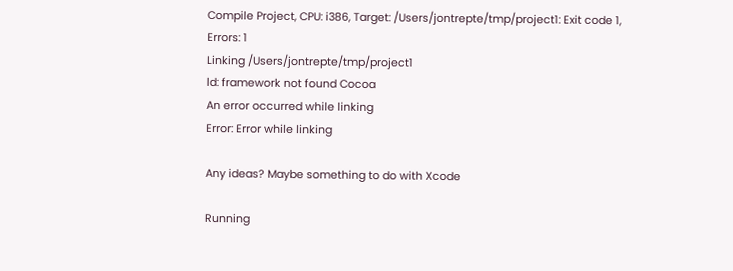Compile Project, CPU: i386, Target: /Users/jontrepte/tmp/project1: Exit code 1,
Errors: 1
Linking /Users/jontrepte/tmp/project1
ld: framework not found Cocoa
An error occurred while linking
Error: Error while linking

Any ideas? Maybe something to do with Xcode

Running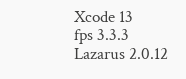Xcode 13
fps 3.3.3
Lazarus 2.0.12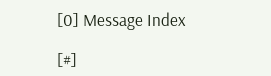[0] Message Index

[#]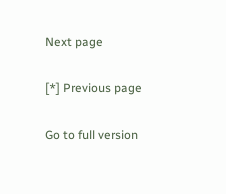Next page

[*] Previous page

Go to full version